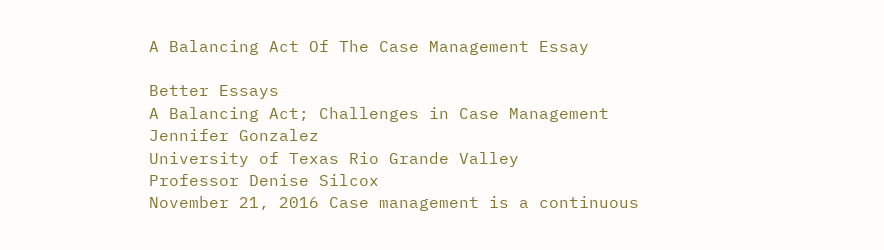A Balancing Act Of The Case Management Essay

Better Essays
A Balancing Act; Challenges in Case Management
Jennifer Gonzalez
University of Texas Rio Grande Valley
Professor Denise Silcox
November 21, 2016 Case management is a continuous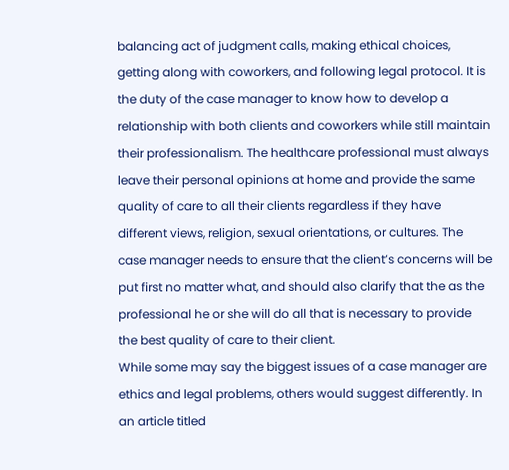balancing act of judgment calls, making ethical choices, getting along with coworkers, and following legal protocol. It is the duty of the case manager to know how to develop a relationship with both clients and coworkers while still maintain their professionalism. The healthcare professional must always leave their personal opinions at home and provide the same quality of care to all their clients regardless if they have different views, religion, sexual orientations, or cultures. The case manager needs to ensure that the client’s concerns will be put first no matter what, and should also clarify that the as the professional he or she will do all that is necessary to provide the best quality of care to their client.
While some may say the biggest issues of a case manager are ethics and legal problems, others would suggest differently. In an article titled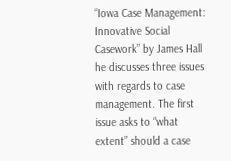“Iowa Case Management: Innovative Social Casework” by James Hall he discusses three issues with regards to case management. The first issue asks to “what extent” should a case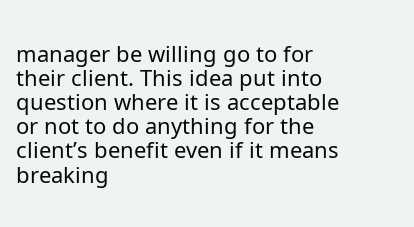manager be willing go to for their client. This idea put into question where it is acceptable or not to do anything for the client’s benefit even if it means breaking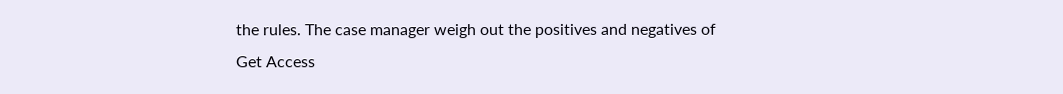the rules. The case manager weigh out the positives and negatives of
Get Access